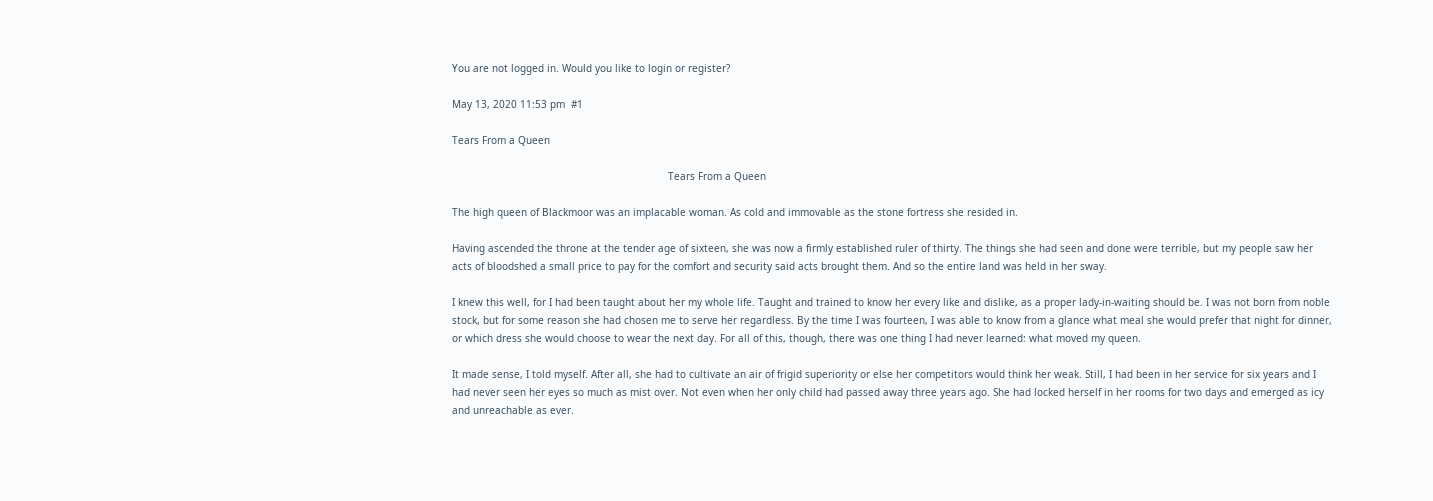You are not logged in. Would you like to login or register?

May 13, 2020 11:53 pm  #1

Tears From a Queen

                                                                        Tears From a Queen

The high queen of Blackmoor was an implacable woman. As cold and immovable as the stone fortress she resided in.

Having ascended the throne at the tender age of sixteen, she was now a firmly established ruler of thirty. The things she had seen and done were terrible, but my people saw her acts of bloodshed a small price to pay for the comfort and security said acts brought them. And so the entire land was held in her sway.

I knew this well, for I had been taught about her my whole life. Taught and trained to know her every like and dislike, as a proper lady-in-waiting should be. I was not born from noble stock, but for some reason she had chosen me to serve her regardless. By the time I was fourteen, I was able to know from a glance what meal she would prefer that night for dinner, or which dress she would choose to wear the next day. For all of this, though, there was one thing I had never learned: what moved my queen.

It made sense, I told myself. After all, she had to cultivate an air of frigid superiority or else her competitors would think her weak. Still, I had been in her service for six years and I had never seen her eyes so much as mist over. Not even when her only child had passed away three years ago. She had locked herself in her rooms for two days and emerged as icy and unreachable as ever.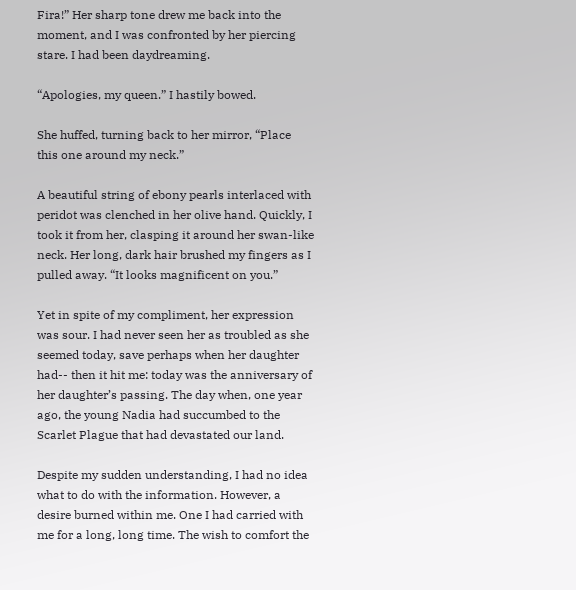Fira!” Her sharp tone drew me back into the moment, and I was confronted by her piercing stare. I had been daydreaming.

“Apologies, my queen.” I hastily bowed.

She huffed, turning back to her mirror, “Place this one around my neck.”

A beautiful string of ebony pearls interlaced with peridot was clenched in her olive hand. Quickly, I took it from her, clasping it around her swan-like neck. Her long, dark hair brushed my fingers as I pulled away. “It looks magnificent on you.”

Yet in spite of my compliment, her expression was sour. I had never seen her as troubled as she seemed today, save perhaps when her daughter had-- then it hit me: today was the anniversary of her daughter’s passing. The day when, one year ago, the young Nadia had succumbed to the Scarlet Plague that had devastated our land.

Despite my sudden understanding, I had no idea what to do with the information. However, a desire burned within me. One I had carried with me for a long, long time. The wish to comfort the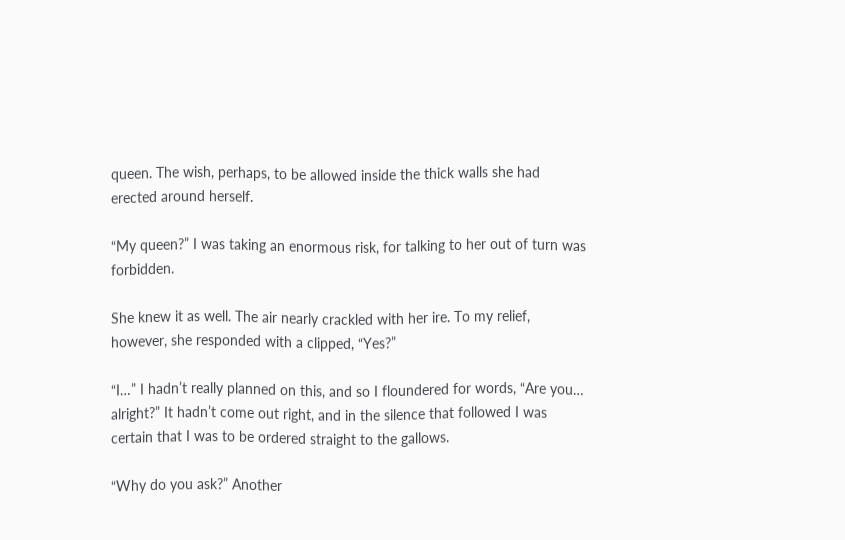queen. The wish, perhaps, to be allowed inside the thick walls she had erected around herself.

“My queen?” I was taking an enormous risk, for talking to her out of turn was forbidden.

She knew it as well. The air nearly crackled with her ire. To my relief, however, she responded with a clipped, “Yes?”

“I…” I hadn’t really planned on this, and so I floundered for words, “Are you… alright?” It hadn’t come out right, and in the silence that followed I was certain that I was to be ordered straight to the gallows.

“Why do you ask?” Another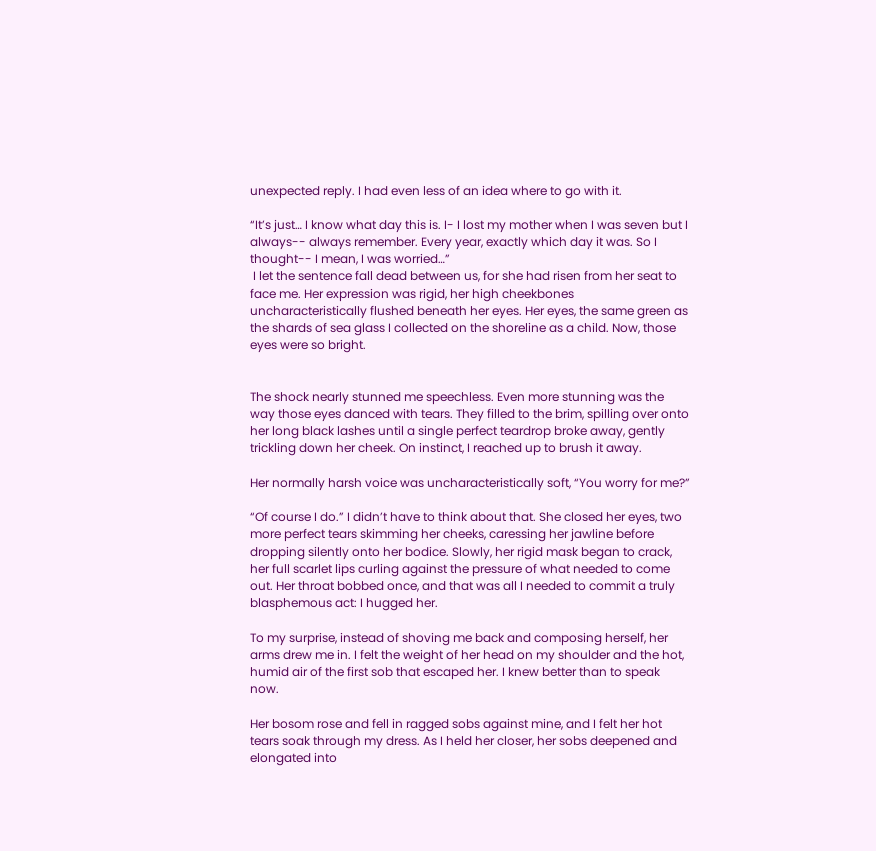unexpected reply. I had even less of an idea where to go with it.

“It’s just… I know what day this is. I- I lost my mother when I was seven but I always-- always remember. Every year, exactly which day it was. So I thought-- I mean, I was worried…”
 I let the sentence fall dead between us, for she had risen from her seat to face me. Her expression was rigid, her high cheekbones uncharacteristically flushed beneath her eyes. Her eyes, the same green as the shards of sea glass I collected on the shoreline as a child. Now, those eyes were so bright.


The shock nearly stunned me speechless. Even more stunning was the way those eyes danced with tears. They filled to the brim, spilling over onto her long black lashes until a single perfect teardrop broke away, gently trickling down her cheek. On instinct, I reached up to brush it away.

Her normally harsh voice was uncharacteristically soft, “You worry for me?”

“Of course I do.” I didn’t have to think about that. She closed her eyes, two more perfect tears skimming her cheeks, caressing her jawline before dropping silently onto her bodice. Slowly, her rigid mask began to crack, her full scarlet lips curling against the pressure of what needed to come out. Her throat bobbed once, and that was all I needed to commit a truly blasphemous act: I hugged her.

To my surprise, instead of shoving me back and composing herself, her arms drew me in. I felt the weight of her head on my shoulder and the hot, humid air of the first sob that escaped her. I knew better than to speak now.

Her bosom rose and fell in ragged sobs against mine, and I felt her hot tears soak through my dress. As I held her closer, her sobs deepened and elongated into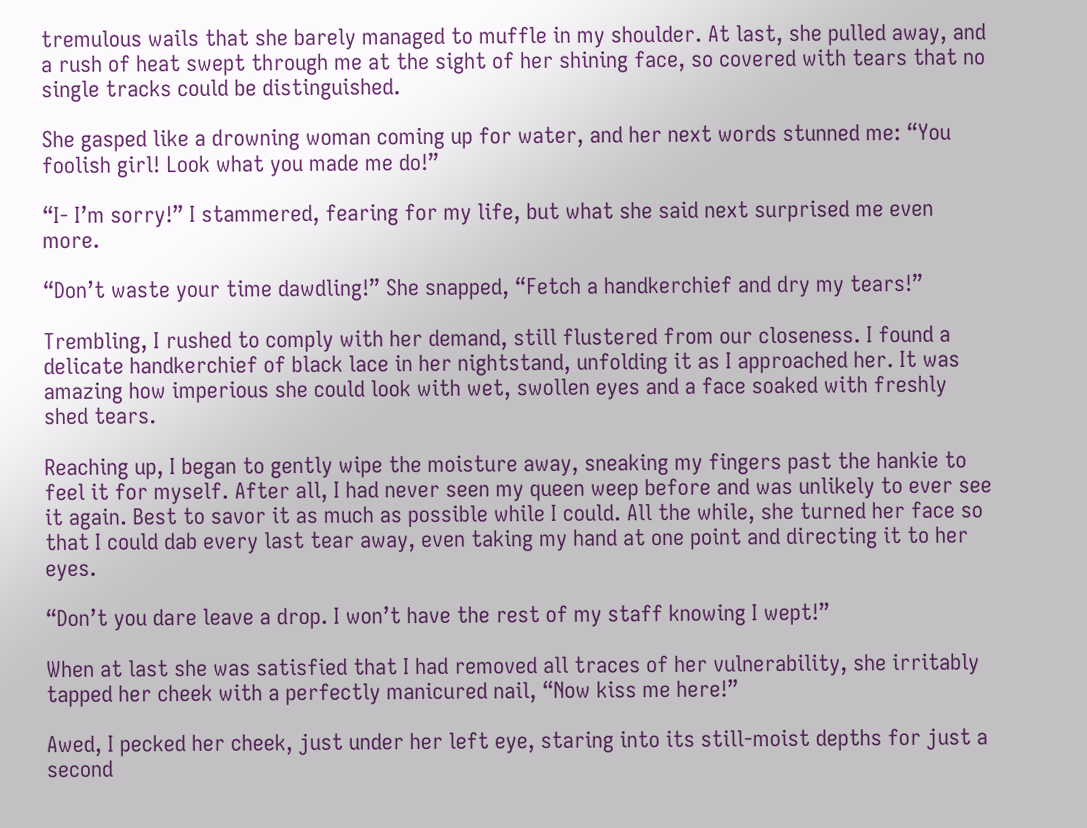tremulous wails that she barely managed to muffle in my shoulder. At last, she pulled away, and a rush of heat swept through me at the sight of her shining face, so covered with tears that no single tracks could be distinguished.

She gasped like a drowning woman coming up for water, and her next words stunned me: “You foolish girl! Look what you made me do!”

“I- I’m sorry!” I stammered, fearing for my life, but what she said next surprised me even more.

“Don’t waste your time dawdling!” She snapped, “Fetch a handkerchief and dry my tears!”

Trembling, I rushed to comply with her demand, still flustered from our closeness. I found a delicate handkerchief of black lace in her nightstand, unfolding it as I approached her. It was amazing how imperious she could look with wet, swollen eyes and a face soaked with freshly shed tears.

Reaching up, I began to gently wipe the moisture away, sneaking my fingers past the hankie to feel it for myself. After all, I had never seen my queen weep before and was unlikely to ever see it again. Best to savor it as much as possible while I could. All the while, she turned her face so that I could dab every last tear away, even taking my hand at one point and directing it to her eyes.

“Don’t you dare leave a drop. I won’t have the rest of my staff knowing I wept!”

When at last she was satisfied that I had removed all traces of her vulnerability, she irritably tapped her cheek with a perfectly manicured nail, “Now kiss me here!”

Awed, I pecked her cheek, just under her left eye, staring into its still-moist depths for just a second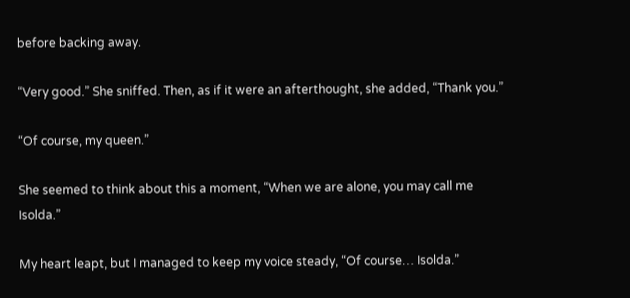before backing away.

“Very good.” She sniffed. Then, as if it were an afterthought, she added, “Thank you.”

“Of course, my queen.”

She seemed to think about this a moment, “When we are alone, you may call me Isolda.”

My heart leapt, but I managed to keep my voice steady, “Of course… Isolda.”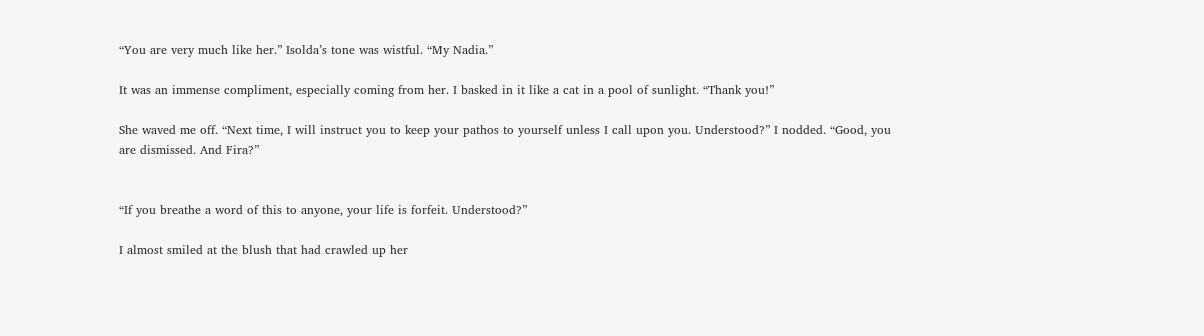“You are very much like her.” Isolda’s tone was wistful. “My Nadia.”

It was an immense compliment, especially coming from her. I basked in it like a cat in a pool of sunlight. “Thank you!”

She waved me off. “Next time, I will instruct you to keep your pathos to yourself unless I call upon you. Understood?” I nodded. “Good, you are dismissed. And Fira?”


“If you breathe a word of this to anyone, your life is forfeit. Understood?”

I almost smiled at the blush that had crawled up her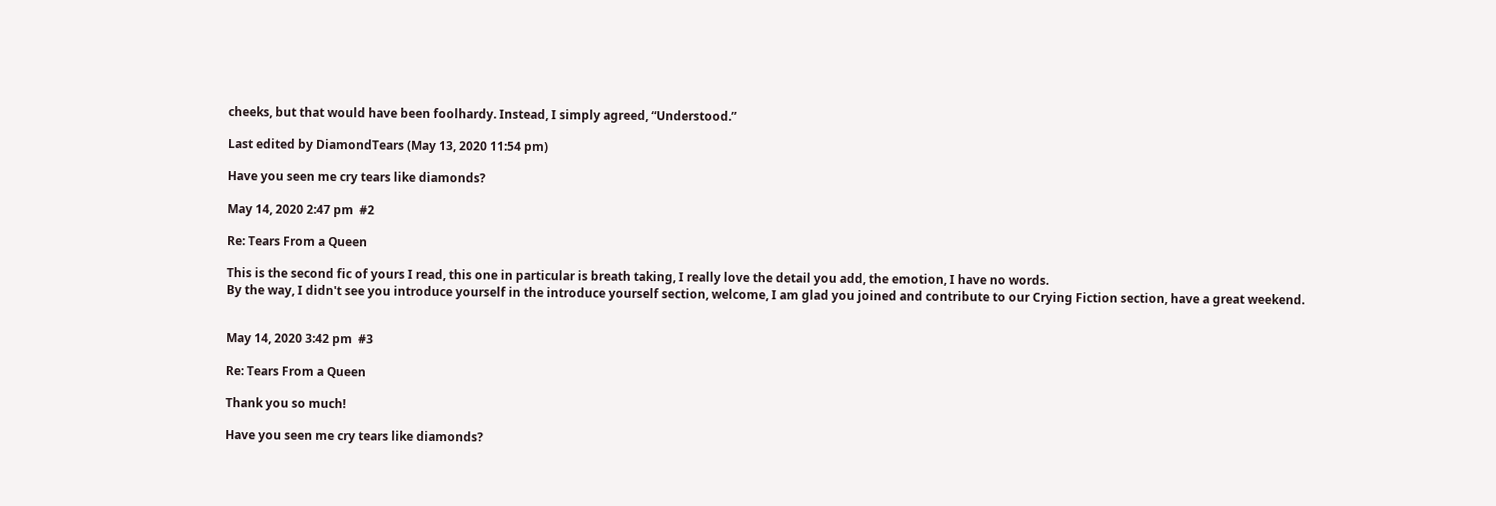cheeks, but that would have been foolhardy. Instead, I simply agreed, “Understood.”

Last edited by DiamondTears (May 13, 2020 11:54 pm)

Have you seen me cry tears like diamonds?

May 14, 2020 2:47 pm  #2

Re: Tears From a Queen

This is the second fic of yours I read, this one in particular is breath taking, I really love the detail you add, the emotion, I have no words.
By the way, I didn't see you introduce yourself in the introduce yourself section, welcome, I am glad you joined and contribute to our Crying Fiction section, have a great weekend.


May 14, 2020 3:42 pm  #3

Re: Tears From a Queen

Thank you so much!

Have you seen me cry tears like diamonds?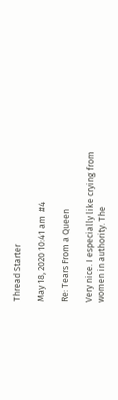Thread Starter

May 18, 2020 10:41 am  #4

Re: Tears From a Queen

Very nice. I especially like crying from women in authority. The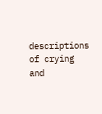descriptions of crying and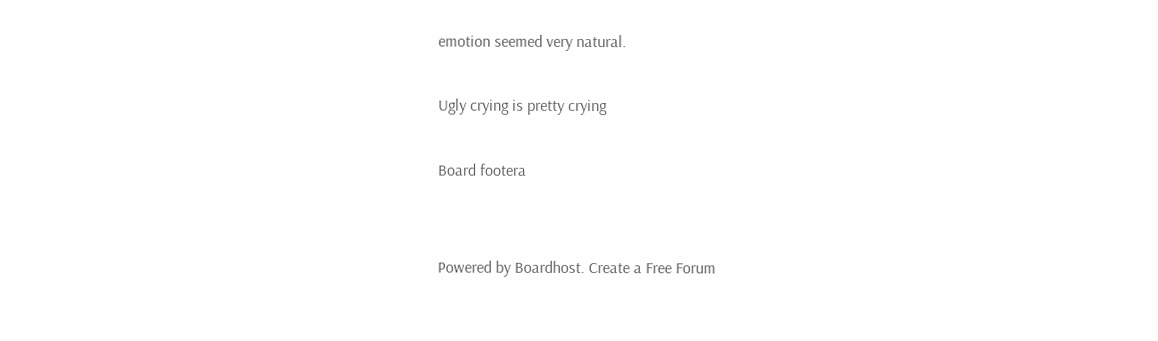emotion seemed very natural.

Ugly crying is pretty crying

Board footera


Powered by Boardhost. Create a Free Forum